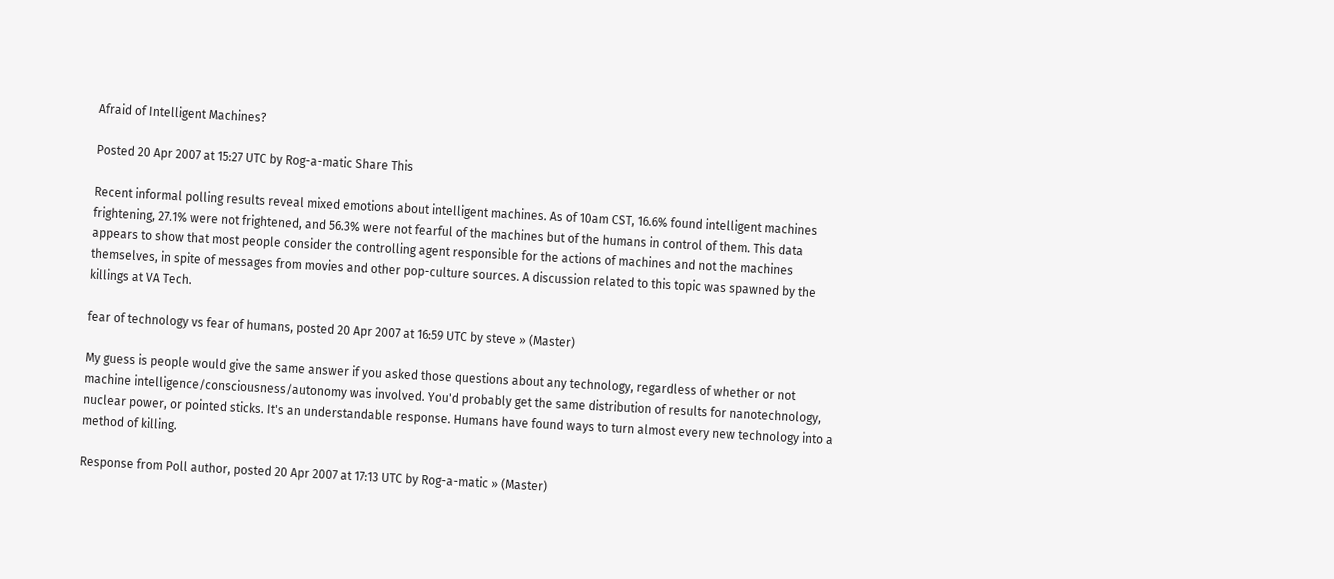Afraid of Intelligent Machines?

Posted 20 Apr 2007 at 15:27 UTC by Rog-a-matic Share This

Recent informal polling results reveal mixed emotions about intelligent machines. As of 10am CST, 16.6% found intelligent machines frightening, 27.1% were not frightened, and 56.3% were not fearful of the machines but of the humans in control of them. This data appears to show that most people consider the controlling agent responsible for the actions of machines and not the machines themselves, in spite of messages from movies and other pop-culture sources. A discussion related to this topic was spawned by the killings at VA Tech.

fear of technology vs fear of humans, posted 20 Apr 2007 at 16:59 UTC by steve » (Master)

My guess is people would give the same answer if you asked those questions about any technology, regardless of whether or not machine intelligence/consciousness/autonomy was involved. You'd probably get the same distribution of results for nanotechnology, nuclear power, or pointed sticks. It's an understandable response. Humans have found ways to turn almost every new technology into a method of killing.

Response from Poll author, posted 20 Apr 2007 at 17:13 UTC by Rog-a-matic » (Master)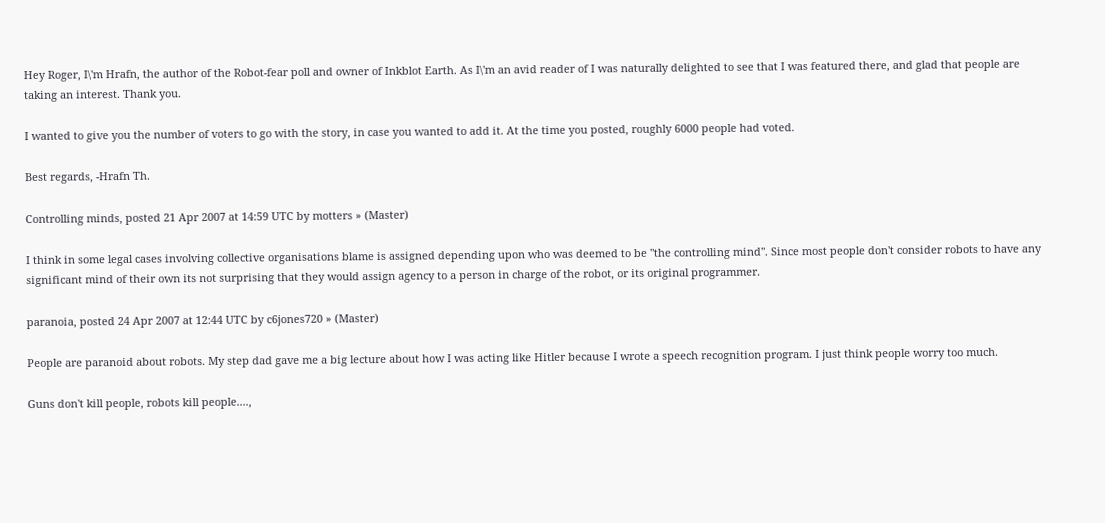Hey Roger, I\'m Hrafn, the author of the Robot-fear poll and owner of Inkblot Earth. As I\'m an avid reader of I was naturally delighted to see that I was featured there, and glad that people are taking an interest. Thank you.

I wanted to give you the number of voters to go with the story, in case you wanted to add it. At the time you posted, roughly 6000 people had voted.

Best regards, -Hrafn Th.

Controlling minds, posted 21 Apr 2007 at 14:59 UTC by motters » (Master)

I think in some legal cases involving collective organisations blame is assigned depending upon who was deemed to be "the controlling mind". Since most people don't consider robots to have any significant mind of their own its not surprising that they would assign agency to a person in charge of the robot, or its original programmer.

paranoia, posted 24 Apr 2007 at 12:44 UTC by c6jones720 » (Master)

People are paranoid about robots. My step dad gave me a big lecture about how I was acting like Hitler because I wrote a speech recognition program. I just think people worry too much.

Guns don't kill people, robots kill people....,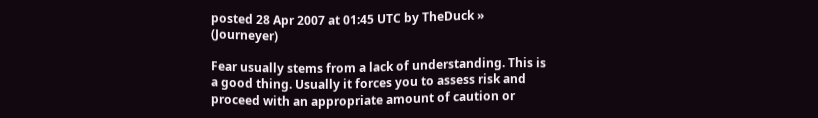posted 28 Apr 2007 at 01:45 UTC by TheDuck » (Journeyer)

Fear usually stems from a lack of understanding. This is a good thing. Usually it forces you to assess risk and proceed with an appropriate amount of caution or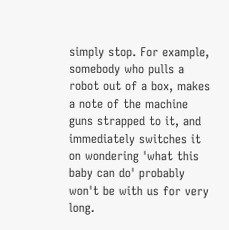simply stop. For example, somebody who pulls a robot out of a box, makes a note of the machine guns strapped to it, and immediately switches it on wondering 'what this baby can do' probably won't be with us for very long.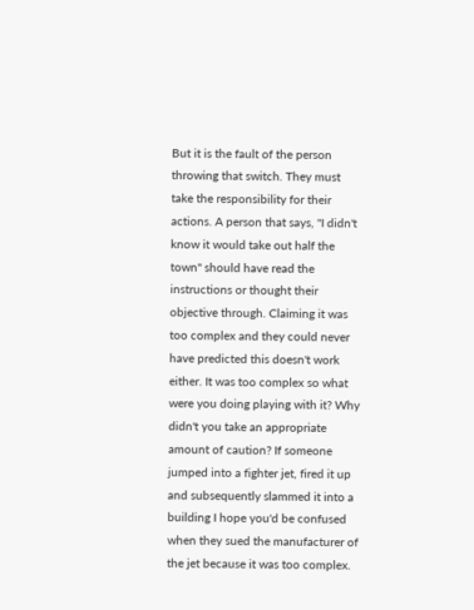But it is the fault of the person throwing that switch. They must take the responsibility for their actions. A person that says, "I didn't know it would take out half the town" should have read the instructions or thought their objective through. Claiming it was too complex and they could never have predicted this doesn't work either. It was too complex so what were you doing playing with it? Why didn't you take an appropriate amount of caution? If someone jumped into a fighter jet, fired it up and subsequently slammed it into a building I hope you'd be confused when they sued the manufacturer of the jet because it was too complex.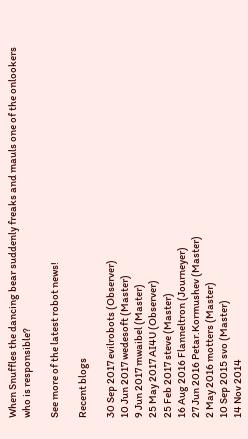When Snuffles the dancing bear suddenly freaks and mauls one of the onlookers who is responsible?

See more of the latest robot news!

Recent blogs

30 Sep 2017 evilrobots (Observer)
10 Jun 2017 wedesoft (Master)
9 Jun 2017 mwaibel (Master)
25 May 2017 AI4U (Observer)
25 Feb 2017 steve (Master)
16 Aug 2016 Flanneltron (Journeyer)
27 Jun 2016 Petar.Kormushev (Master)
2 May 2016 motters (Master)
10 Sep 2015 svo (Master)
14 Nov 2014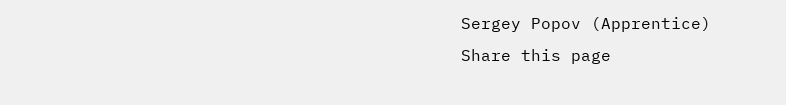Sergey Popov (Apprentice)
Share this page